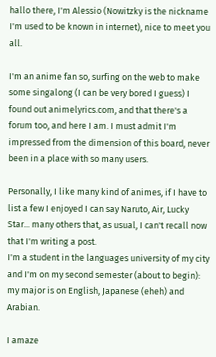hallo there, I'm Alessio (Nowitzky is the nickname I'm used to be known in internet), nice to meet you all.

I'm an anime fan so, surfing on the web to make some singalong (I can be very bored I guess) I found out animelyrics.com, and that there's a forum too, and here I am. I must admit I'm impressed from the dimension of this board, never been in a place with so many users.

Personally, I like many kind of animes, if I have to list a few I enjoyed I can say Naruto, Air, Lucky Star... many others that, as usual, I can't recall now that I'm writing a post.
I'm a student in the languages university of my city and I'm on my second semester (about to begin): my major is on English, Japanese (eheh) and Arabian.

I amaze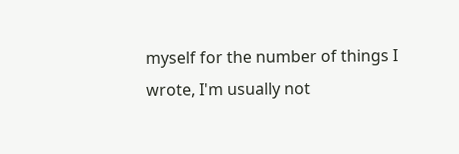myself for the number of things I wrote, I'm usually not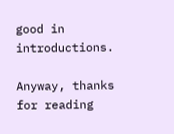good in introductions.

Anyway, thanks for reading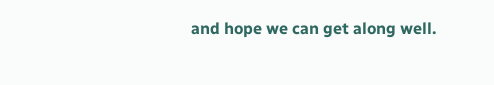and hope we can get along well.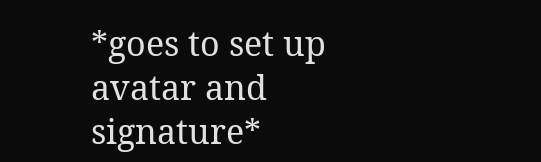*goes to set up avatar and signature*